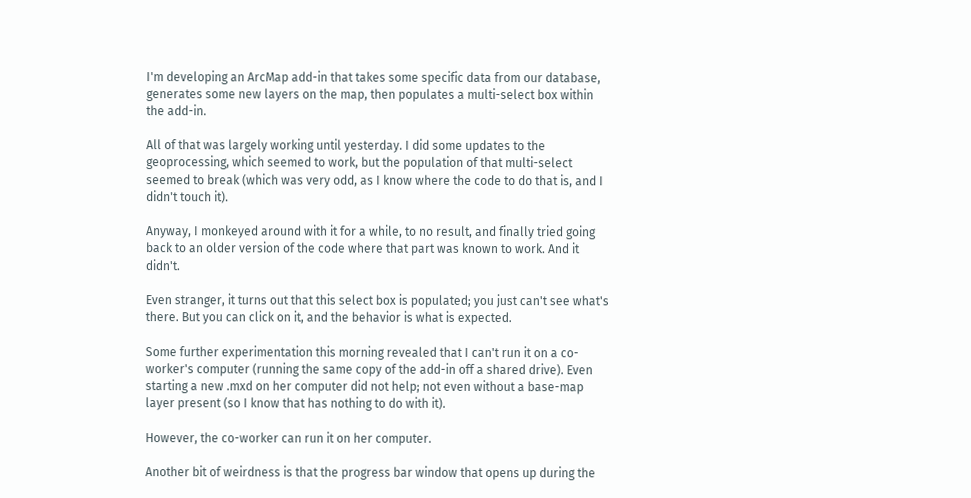I'm developing an ArcMap add-in that takes some specific data from our database, generates some new layers on the map, then populates a multi-select box within the add-in.

All of that was largely working until yesterday. I did some updates to the geoprocessing, which seemed to work, but the population of that multi-select seemed to break (which was very odd, as I know where the code to do that is, and I didn't touch it).

Anyway, I monkeyed around with it for a while, to no result, and finally tried going back to an older version of the code where that part was known to work. And it didn't.

Even stranger, it turns out that this select box is populated; you just can't see what's there. But you can click on it, and the behavior is what is expected.

Some further experimentation this morning revealed that I can't run it on a co-worker's computer (running the same copy of the add-in off a shared drive). Even starting a new .mxd on her computer did not help; not even without a base-map layer present (so I know that has nothing to do with it).

However, the co-worker can run it on her computer.

Another bit of weirdness is that the progress bar window that opens up during the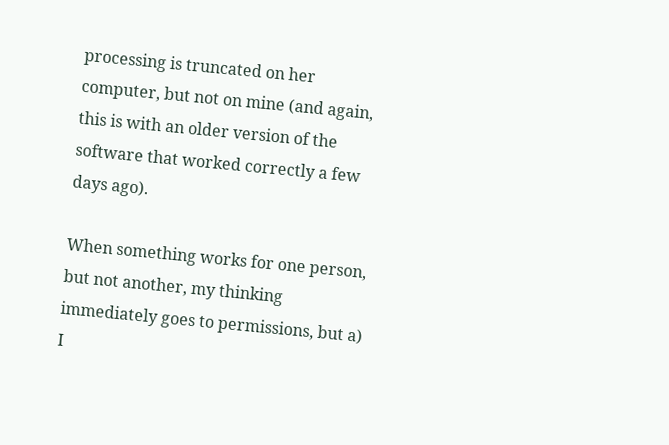processing is truncated on her computer, but not on mine (and again, this is with an older version of the software that worked correctly a few days ago).

When something works for one person, but not another, my thinking immediately goes to permissions, but a) I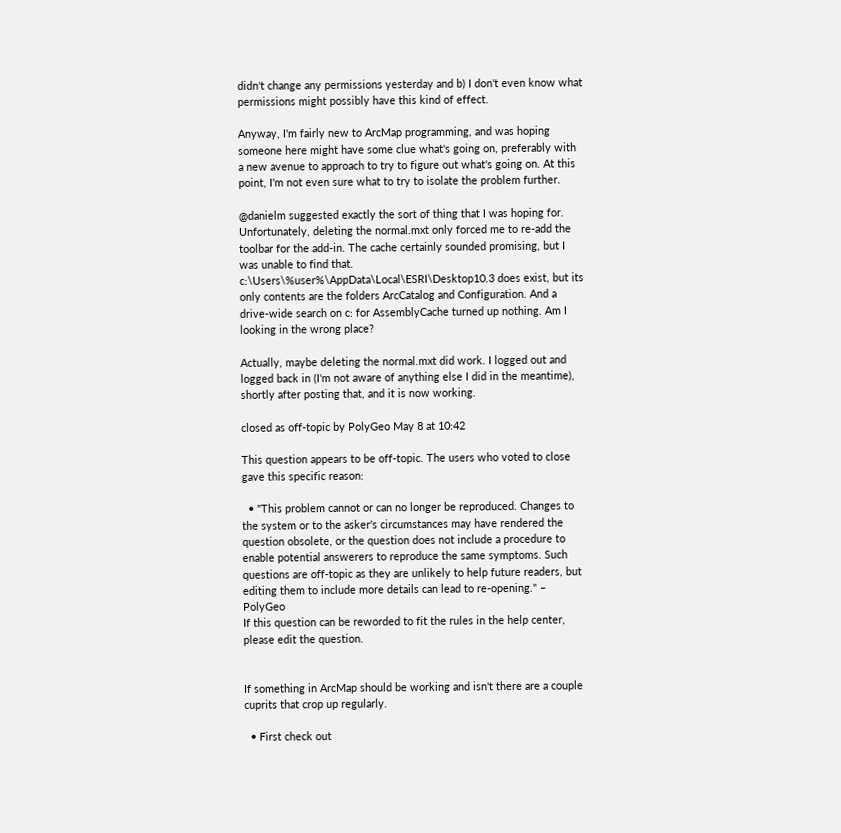didn't change any permissions yesterday and b) I don't even know what permissions might possibly have this kind of effect.

Anyway, I'm fairly new to ArcMap programming, and was hoping someone here might have some clue what's going on, preferably with a new avenue to approach to try to figure out what's going on. At this point, I'm not even sure what to try to isolate the problem further.

@danielm suggested exactly the sort of thing that I was hoping for. Unfortunately, deleting the normal.mxt only forced me to re-add the toolbar for the add-in. The cache certainly sounded promising, but I was unable to find that. c:\Users\%user%\AppData\Local\ESRI\Desktop10.3 does exist, but its only contents are the folders ArcCatalog and Configuration. And a drive-wide search on c: for AssemblyCache turned up nothing. Am I looking in the wrong place?

Actually, maybe deleting the normal.mxt did work. I logged out and logged back in (I'm not aware of anything else I did in the meantime), shortly after posting that, and it is now working.

closed as off-topic by PolyGeo May 8 at 10:42

This question appears to be off-topic. The users who voted to close gave this specific reason:

  • "This problem cannot or can no longer be reproduced. Changes to the system or to the asker's circumstances may have rendered the question obsolete, or the question does not include a procedure to enable potential answerers to reproduce the same symptoms. Such questions are off-topic as they are unlikely to help future readers, but editing them to include more details can lead to re-opening." – PolyGeo
If this question can be reworded to fit the rules in the help center, please edit the question.


If something in ArcMap should be working and isn't there are a couple cuprits that crop up regularly.

  • First check out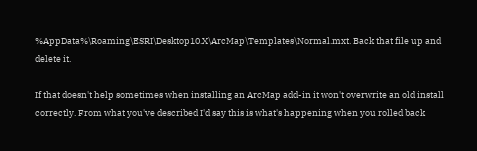%AppData%\Roaming\ESRI\Desktop10.X\ArcMap\Templates\Normal.mxt. Back that file up and delete it.

If that doesn't help sometimes when installing an ArcMap add-in it won't overwrite an old install correctly. From what you've described I'd say this is what's happening when you rolled back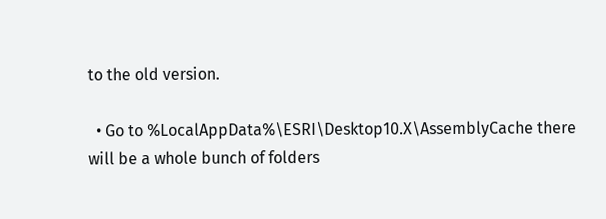to the old version.

  • Go to %LocalAppData%\ESRI\Desktop10.X\AssemblyCache there will be a whole bunch of folders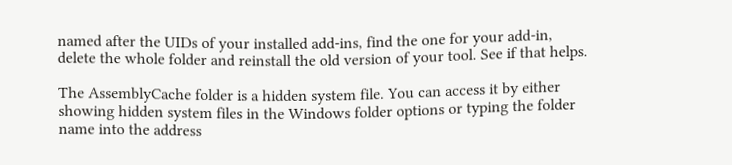named after the UIDs of your installed add-ins, find the one for your add-in, delete the whole folder and reinstall the old version of your tool. See if that helps.

The AssemblyCache folder is a hidden system file. You can access it by either showing hidden system files in the Windows folder options or typing the folder name into the address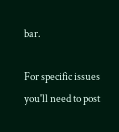bar.

For specific issues you'll need to post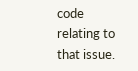code relating to that issue.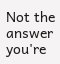Not the answer you're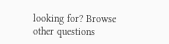looking for? Browse other questions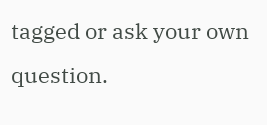tagged or ask your own question.